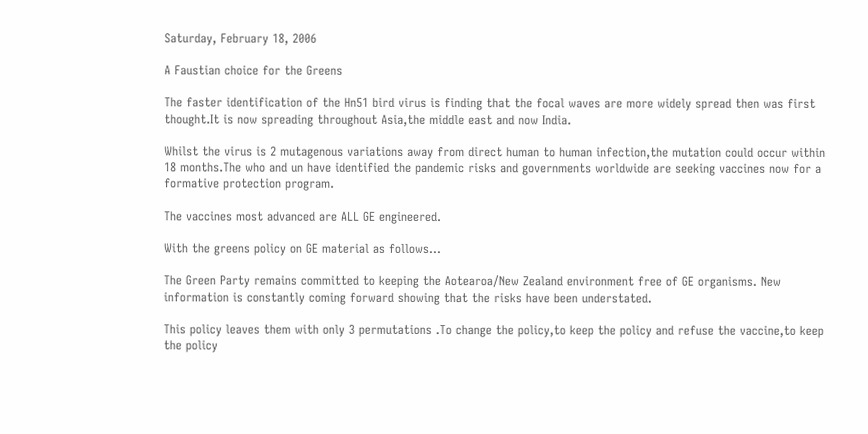Saturday, February 18, 2006

A Faustian choice for the Greens

The faster identification of the Hn51 bird virus is finding that the focal waves are more widely spread then was first thought.It is now spreading throughout Asia,the middle east and now India.

Whilst the virus is 2 mutagenous variations away from direct human to human infection,the mutation could occur within 18 months.The who and un have identified the pandemic risks and governments worldwide are seeking vaccines now for a formative protection program.

The vaccines most advanced are ALL GE engineered.

With the greens policy on GE material as follows...

The Green Party remains committed to keeping the Aotearoa/New Zealand environment free of GE organisms. New information is constantly coming forward showing that the risks have been understated.

This policy leaves them with only 3 permutations .To change the policy,to keep the policy and refuse the vaccine,to keep the policy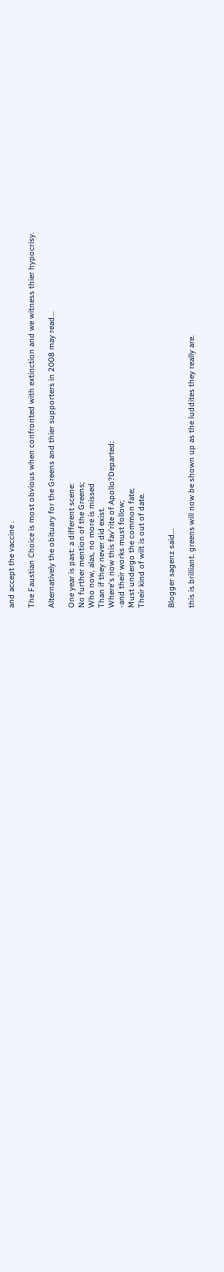and accept the vaccine .

The Faustian Choice is most obvious when confronted with extinction and we witness thier hypocrisy.

Alternatively the obituary for the Greens and thier supporters in 2008 may read...

One year is past: a different scene:
No further mention of the Greens;
Who now, alas, no more is missed
Than if they never did exist.
Where's now this fav'rite of Apollo?Departed:
-and their works must follow;
Must undergo the common fate;
Their kind of wilt is out of date.


Blogger sagenz said...

this is brilliant. greens will now be shown up as the luddites they really are.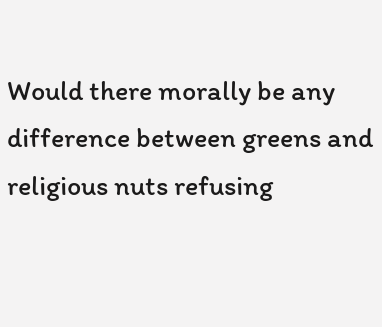Would there morally be any difference between greens and religious nuts refusing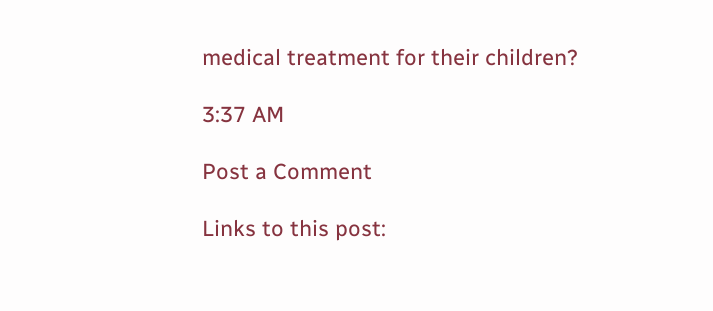medical treatment for their children?

3:37 AM

Post a Comment

Links to this post: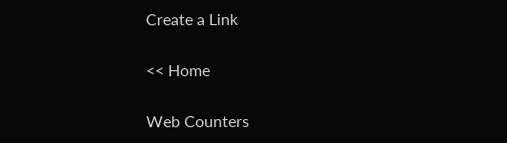Create a Link

<< Home

Web Counters